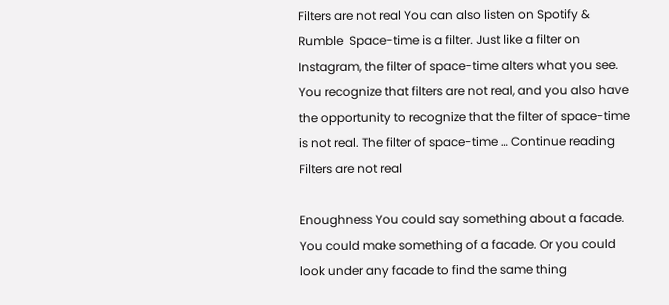Filters are not real You can also listen on Spotify & Rumble  Space-time is a filter. Just like a filter on Instagram, the filter of space-time alters what you see. You recognize that filters are not real, and you also have the opportunity to recognize that the filter of space-time is not real. The filter of space-time … Continue reading Filters are not real

Enoughness You could say something about a facade. You could make something of a facade. Or you could look under any facade to find the same thing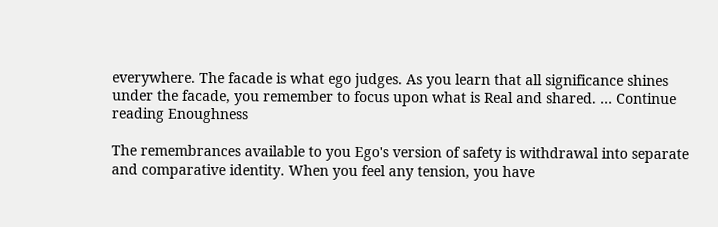everywhere. The facade is what ego judges. As you learn that all significance shines under the facade, you remember to focus upon what is Real and shared. … Continue reading Enoughness

The remembrances available to you Ego's version of safety is withdrawal into separate and comparative identity. When you feel any tension, you have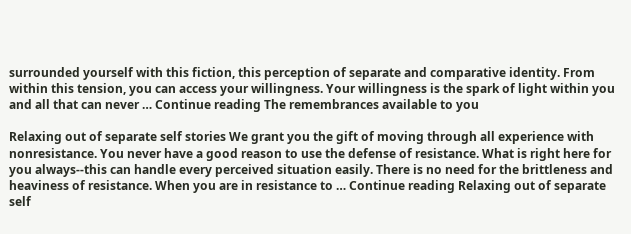surrounded yourself with this fiction, this perception of separate and comparative identity. From within this tension, you can access your willingness. Your willingness is the spark of light within you and all that can never … Continue reading The remembrances available to you

Relaxing out of separate self stories We grant you the gift of moving through all experience with nonresistance. You never have a good reason to use the defense of resistance. What is right here for you always--this can handle every perceived situation easily. There is no need for the brittleness and heaviness of resistance. When you are in resistance to … Continue reading Relaxing out of separate self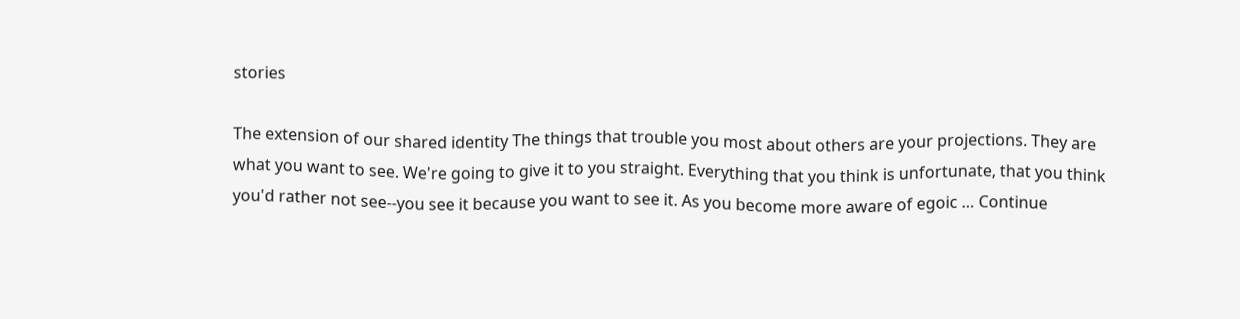stories

The extension of our shared identity The things that trouble you most about others are your projections. They are what you want to see. We're going to give it to you straight. Everything that you think is unfortunate, that you think you'd rather not see--you see it because you want to see it. As you become more aware of egoic … Continue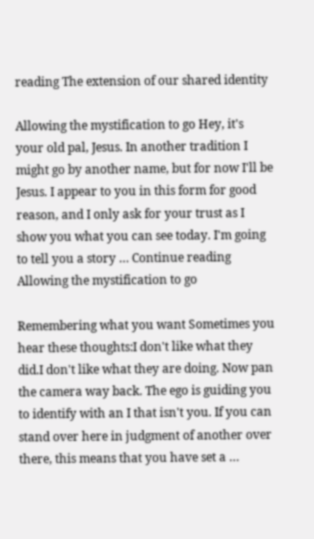reading The extension of our shared identity

Allowing the mystification to go Hey, it's your old pal, Jesus. In another tradition I might go by another name, but for now I'll be Jesus. I appear to you in this form for good reason, and I only ask for your trust as I show you what you can see today. I'm going to tell you a story … Continue reading Allowing the mystification to go

Remembering what you want Sometimes you hear these thoughts:I don't like what they did.I don't like what they are doing. Now pan the camera way back. The ego is guiding you to identify with an I that isn't you. If you can stand over here in judgment of another over there, this means that you have set a …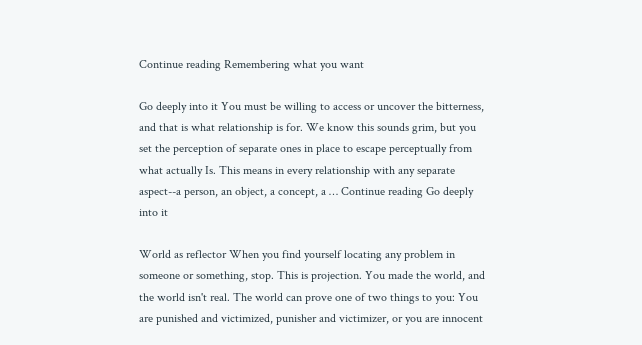Continue reading Remembering what you want

Go deeply into it You must be willing to access or uncover the bitterness, and that is what relationship is for. We know this sounds grim, but you set the perception of separate ones in place to escape perceptually from what actually Is. This means in every relationship with any separate aspect--a person, an object, a concept, a … Continue reading Go deeply into it

World as reflector When you find yourself locating any problem in someone or something, stop. This is projection. You made the world, and the world isn't real. The world can prove one of two things to you: You are punished and victimized, punisher and victimizer, or you are innocent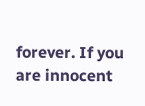forever. If you are innocent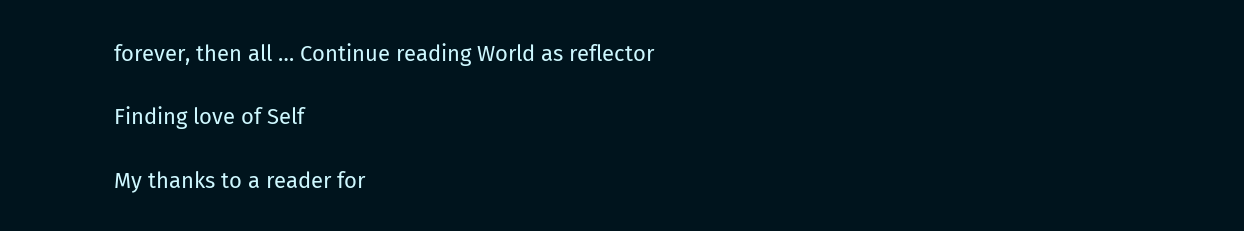forever, then all … Continue reading World as reflector

Finding love of Self

My thanks to a reader for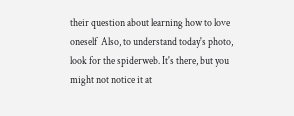their question about learning how to love oneself  Also, to understand today's photo, look for the spiderweb. It's there, but you might not notice it at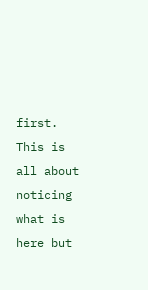first. This is all about noticing what is here but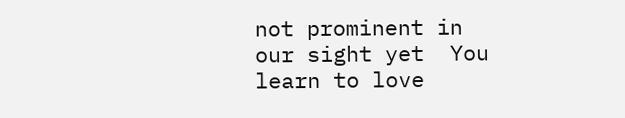not prominent in our sight yet  You learn to love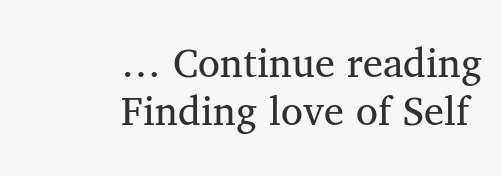… Continue reading Finding love of Self